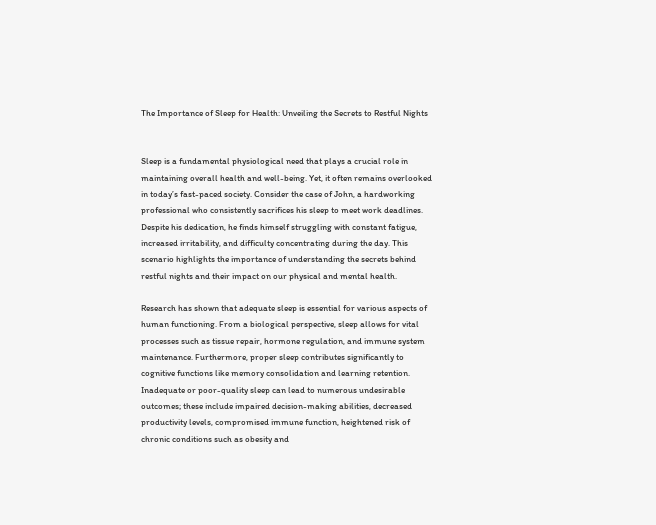The Importance of Sleep for Health: Unveiling the Secrets to Restful Nights


Sleep is a fundamental physiological need that plays a crucial role in maintaining overall health and well-being. Yet, it often remains overlooked in today’s fast-paced society. Consider the case of John, a hardworking professional who consistently sacrifices his sleep to meet work deadlines. Despite his dedication, he finds himself struggling with constant fatigue, increased irritability, and difficulty concentrating during the day. This scenario highlights the importance of understanding the secrets behind restful nights and their impact on our physical and mental health.

Research has shown that adequate sleep is essential for various aspects of human functioning. From a biological perspective, sleep allows for vital processes such as tissue repair, hormone regulation, and immune system maintenance. Furthermore, proper sleep contributes significantly to cognitive functions like memory consolidation and learning retention. Inadequate or poor-quality sleep can lead to numerous undesirable outcomes; these include impaired decision-making abilities, decreased productivity levels, compromised immune function, heightened risk of chronic conditions such as obesity and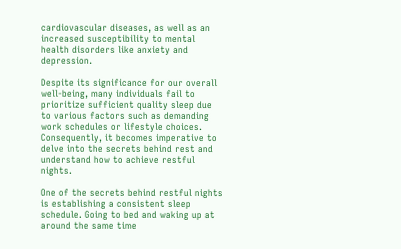cardiovascular diseases, as well as an increased susceptibility to mental health disorders like anxiety and depression.

Despite its significance for our overall well-being, many individuals fail to prioritize sufficient quality sleep due to various factors such as demanding work schedules or lifestyle choices. Consequently, it becomes imperative to delve into the secrets behind rest and understand how to achieve restful nights.

One of the secrets behind restful nights is establishing a consistent sleep schedule. Going to bed and waking up at around the same time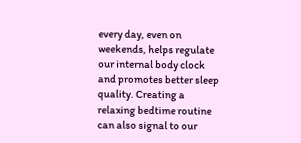every day, even on weekends, helps regulate our internal body clock and promotes better sleep quality. Creating a relaxing bedtime routine can also signal to our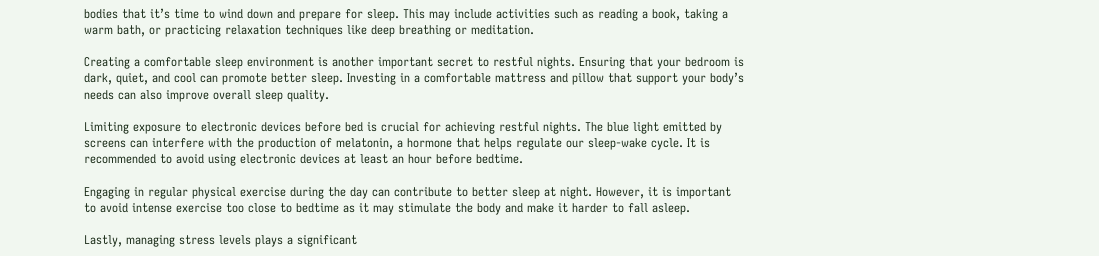bodies that it’s time to wind down and prepare for sleep. This may include activities such as reading a book, taking a warm bath, or practicing relaxation techniques like deep breathing or meditation.

Creating a comfortable sleep environment is another important secret to restful nights. Ensuring that your bedroom is dark, quiet, and cool can promote better sleep. Investing in a comfortable mattress and pillow that support your body’s needs can also improve overall sleep quality.

Limiting exposure to electronic devices before bed is crucial for achieving restful nights. The blue light emitted by screens can interfere with the production of melatonin, a hormone that helps regulate our sleep-wake cycle. It is recommended to avoid using electronic devices at least an hour before bedtime.

Engaging in regular physical exercise during the day can contribute to better sleep at night. However, it is important to avoid intense exercise too close to bedtime as it may stimulate the body and make it harder to fall asleep.

Lastly, managing stress levels plays a significant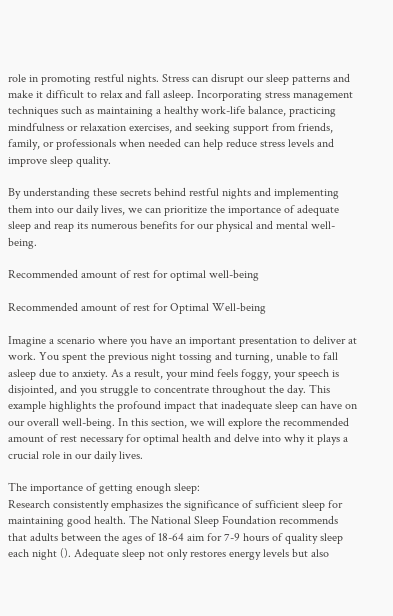role in promoting restful nights. Stress can disrupt our sleep patterns and make it difficult to relax and fall asleep. Incorporating stress management techniques such as maintaining a healthy work-life balance, practicing mindfulness or relaxation exercises, and seeking support from friends, family, or professionals when needed can help reduce stress levels and improve sleep quality.

By understanding these secrets behind restful nights and implementing them into our daily lives, we can prioritize the importance of adequate sleep and reap its numerous benefits for our physical and mental well-being.

Recommended amount of rest for optimal well-being

Recommended amount of rest for Optimal Well-being

Imagine a scenario where you have an important presentation to deliver at work. You spent the previous night tossing and turning, unable to fall asleep due to anxiety. As a result, your mind feels foggy, your speech is disjointed, and you struggle to concentrate throughout the day. This example highlights the profound impact that inadequate sleep can have on our overall well-being. In this section, we will explore the recommended amount of rest necessary for optimal health and delve into why it plays a crucial role in our daily lives.

The importance of getting enough sleep:
Research consistently emphasizes the significance of sufficient sleep for maintaining good health. The National Sleep Foundation recommends that adults between the ages of 18-64 aim for 7-9 hours of quality sleep each night (). Adequate sleep not only restores energy levels but also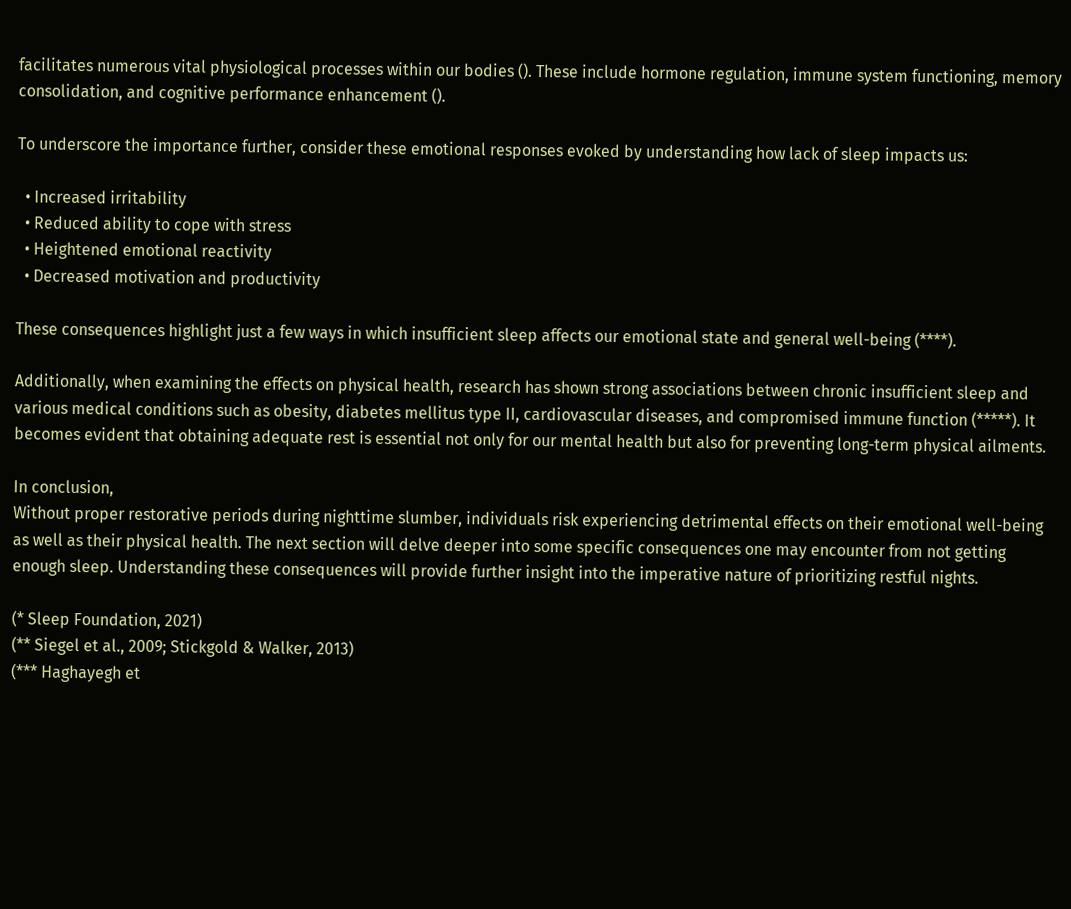facilitates numerous vital physiological processes within our bodies (). These include hormone regulation, immune system functioning, memory consolidation, and cognitive performance enhancement ().

To underscore the importance further, consider these emotional responses evoked by understanding how lack of sleep impacts us:

  • Increased irritability
  • Reduced ability to cope with stress
  • Heightened emotional reactivity
  • Decreased motivation and productivity

These consequences highlight just a few ways in which insufficient sleep affects our emotional state and general well-being (****).

Additionally, when examining the effects on physical health, research has shown strong associations between chronic insufficient sleep and various medical conditions such as obesity, diabetes mellitus type II, cardiovascular diseases, and compromised immune function (*****). It becomes evident that obtaining adequate rest is essential not only for our mental health but also for preventing long-term physical ailments.

In conclusion,
Without proper restorative periods during nighttime slumber, individuals risk experiencing detrimental effects on their emotional well-being as well as their physical health. The next section will delve deeper into some specific consequences one may encounter from not getting enough sleep. Understanding these consequences will provide further insight into the imperative nature of prioritizing restful nights.

(* Sleep Foundation, 2021)
(** Siegel et al., 2009; Stickgold & Walker, 2013)
(*** Haghayegh et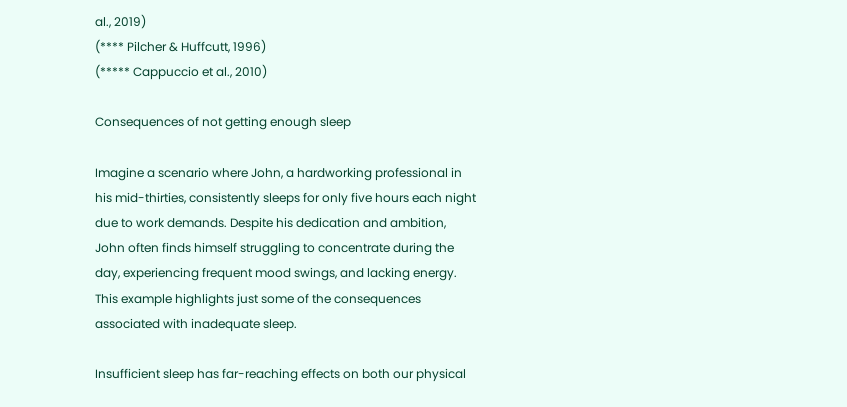al., 2019)
(**** Pilcher & Huffcutt, 1996)
(***** Cappuccio et al., 2010)

Consequences of not getting enough sleep

Imagine a scenario where John, a hardworking professional in his mid-thirties, consistently sleeps for only five hours each night due to work demands. Despite his dedication and ambition, John often finds himself struggling to concentrate during the day, experiencing frequent mood swings, and lacking energy. This example highlights just some of the consequences associated with inadequate sleep.

Insufficient sleep has far-reaching effects on both our physical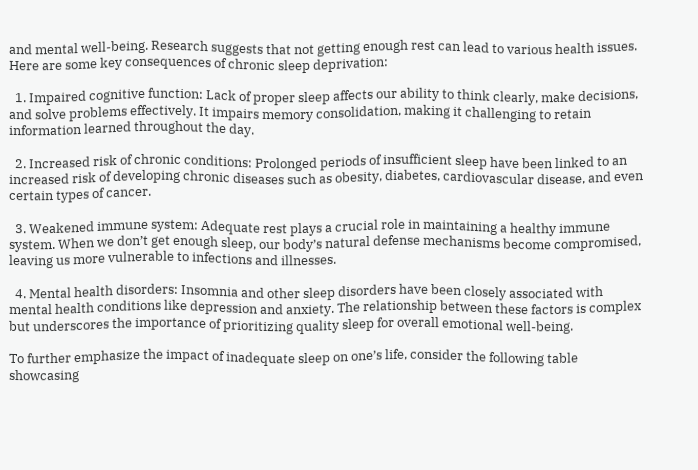and mental well-being. Research suggests that not getting enough rest can lead to various health issues. Here are some key consequences of chronic sleep deprivation:

  1. Impaired cognitive function: Lack of proper sleep affects our ability to think clearly, make decisions, and solve problems effectively. It impairs memory consolidation, making it challenging to retain information learned throughout the day.

  2. Increased risk of chronic conditions: Prolonged periods of insufficient sleep have been linked to an increased risk of developing chronic diseases such as obesity, diabetes, cardiovascular disease, and even certain types of cancer.

  3. Weakened immune system: Adequate rest plays a crucial role in maintaining a healthy immune system. When we don’t get enough sleep, our body’s natural defense mechanisms become compromised, leaving us more vulnerable to infections and illnesses.

  4. Mental health disorders: Insomnia and other sleep disorders have been closely associated with mental health conditions like depression and anxiety. The relationship between these factors is complex but underscores the importance of prioritizing quality sleep for overall emotional well-being.

To further emphasize the impact of inadequate sleep on one’s life, consider the following table showcasing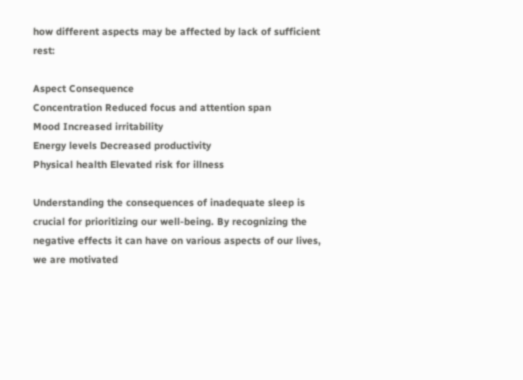how different aspects may be affected by lack of sufficient rest:

Aspect Consequence
Concentration Reduced focus and attention span
Mood Increased irritability
Energy levels Decreased productivity
Physical health Elevated risk for illness

Understanding the consequences of inadequate sleep is crucial for prioritizing our well-being. By recognizing the negative effects it can have on various aspects of our lives, we are motivated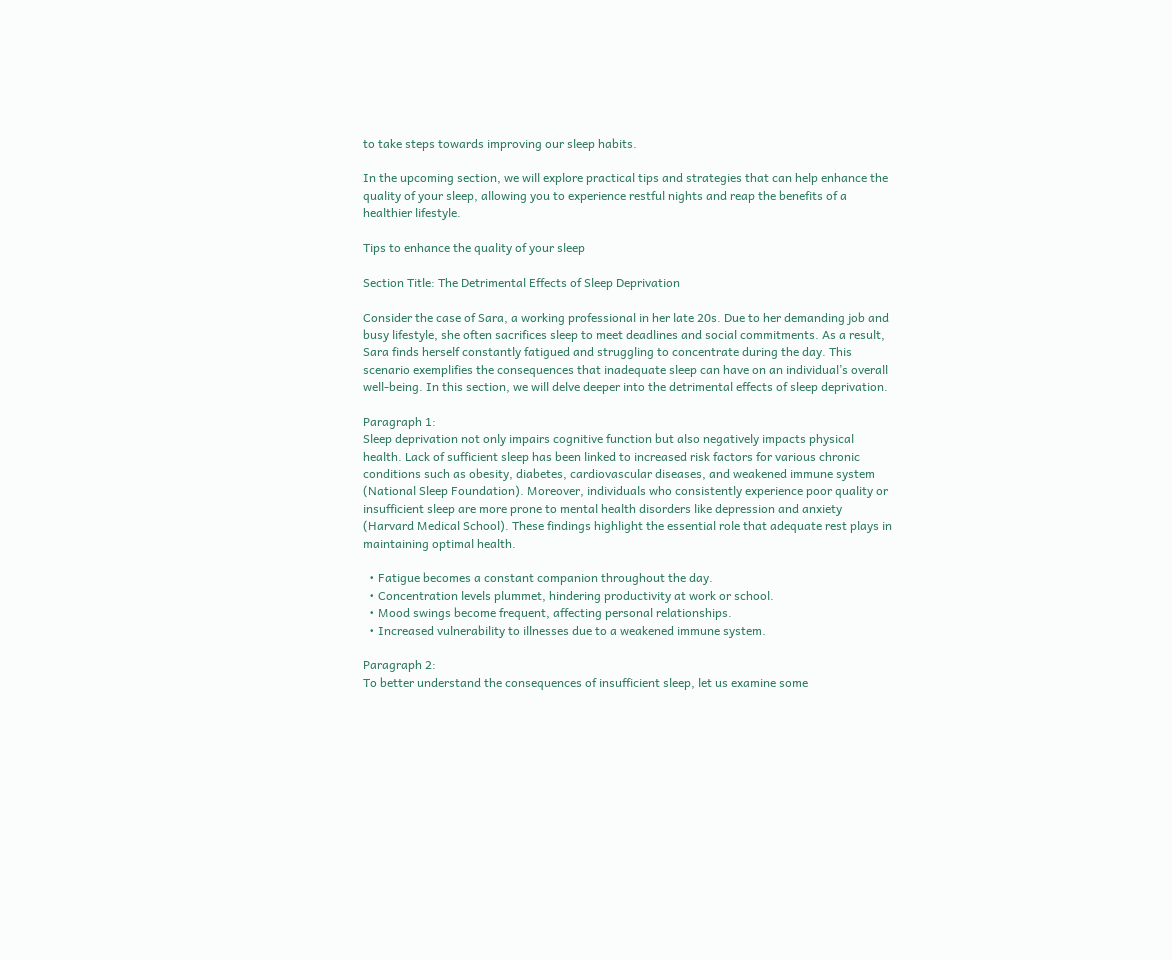to take steps towards improving our sleep habits.

In the upcoming section, we will explore practical tips and strategies that can help enhance the quality of your sleep, allowing you to experience restful nights and reap the benefits of a healthier lifestyle.

Tips to enhance the quality of your sleep

Section Title: The Detrimental Effects of Sleep Deprivation

Consider the case of Sara, a working professional in her late 20s. Due to her demanding job and busy lifestyle, she often sacrifices sleep to meet deadlines and social commitments. As a result, Sara finds herself constantly fatigued and struggling to concentrate during the day. This scenario exemplifies the consequences that inadequate sleep can have on an individual’s overall well-being. In this section, we will delve deeper into the detrimental effects of sleep deprivation.

Paragraph 1:
Sleep deprivation not only impairs cognitive function but also negatively impacts physical health. Lack of sufficient sleep has been linked to increased risk factors for various chronic conditions such as obesity, diabetes, cardiovascular diseases, and weakened immune system (National Sleep Foundation). Moreover, individuals who consistently experience poor quality or insufficient sleep are more prone to mental health disorders like depression and anxiety (Harvard Medical School). These findings highlight the essential role that adequate rest plays in maintaining optimal health.

  • Fatigue becomes a constant companion throughout the day.
  • Concentration levels plummet, hindering productivity at work or school.
  • Mood swings become frequent, affecting personal relationships.
  • Increased vulnerability to illnesses due to a weakened immune system.

Paragraph 2:
To better understand the consequences of insufficient sleep, let us examine some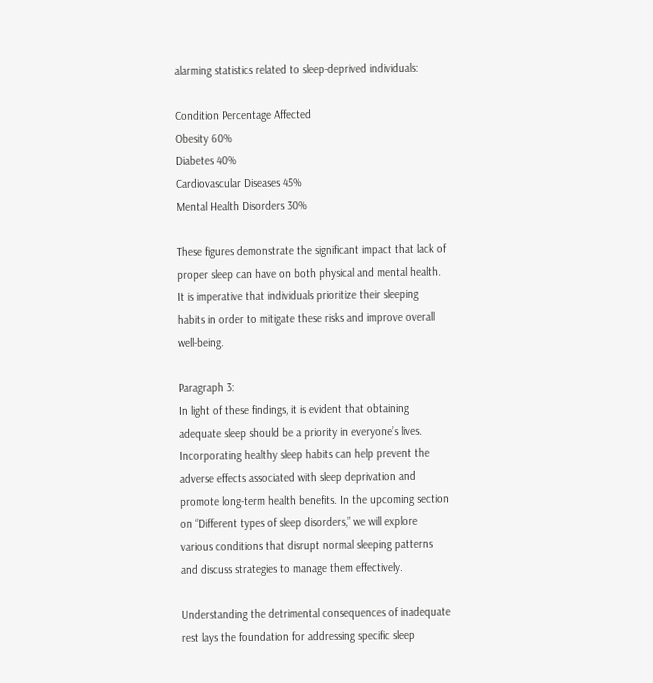alarming statistics related to sleep-deprived individuals:

Condition Percentage Affected
Obesity 60%
Diabetes 40%
Cardiovascular Diseases 45%
Mental Health Disorders 30%

These figures demonstrate the significant impact that lack of proper sleep can have on both physical and mental health. It is imperative that individuals prioritize their sleeping habits in order to mitigate these risks and improve overall well-being.

Paragraph 3:
In light of these findings, it is evident that obtaining adequate sleep should be a priority in everyone’s lives. Incorporating healthy sleep habits can help prevent the adverse effects associated with sleep deprivation and promote long-term health benefits. In the upcoming section on “Different types of sleep disorders,” we will explore various conditions that disrupt normal sleeping patterns and discuss strategies to manage them effectively.

Understanding the detrimental consequences of inadequate rest lays the foundation for addressing specific sleep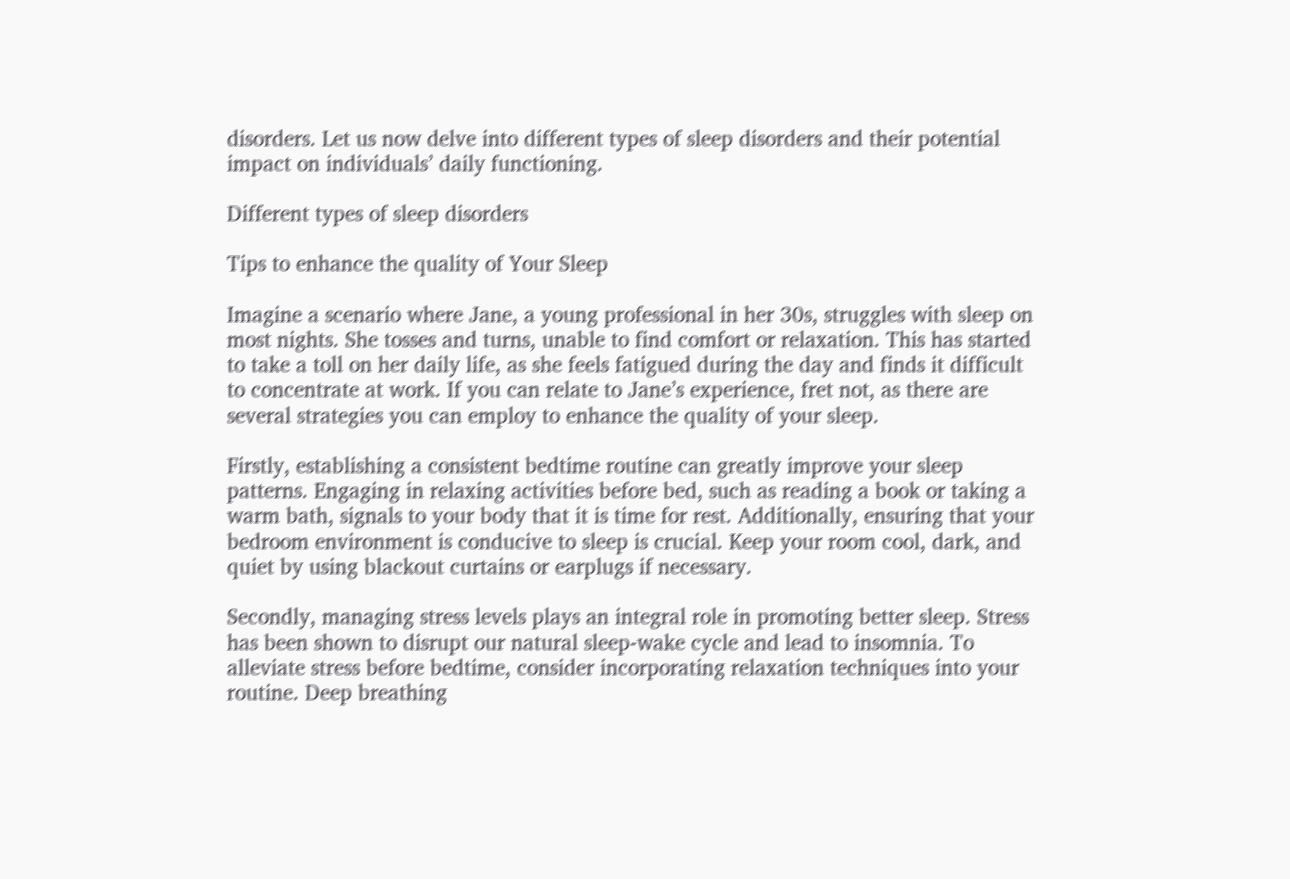disorders. Let us now delve into different types of sleep disorders and their potential impact on individuals’ daily functioning.

Different types of sleep disorders

Tips to enhance the quality of Your Sleep

Imagine a scenario where Jane, a young professional in her 30s, struggles with sleep on most nights. She tosses and turns, unable to find comfort or relaxation. This has started to take a toll on her daily life, as she feels fatigued during the day and finds it difficult to concentrate at work. If you can relate to Jane’s experience, fret not, as there are several strategies you can employ to enhance the quality of your sleep.

Firstly, establishing a consistent bedtime routine can greatly improve your sleep patterns. Engaging in relaxing activities before bed, such as reading a book or taking a warm bath, signals to your body that it is time for rest. Additionally, ensuring that your bedroom environment is conducive to sleep is crucial. Keep your room cool, dark, and quiet by using blackout curtains or earplugs if necessary.

Secondly, managing stress levels plays an integral role in promoting better sleep. Stress has been shown to disrupt our natural sleep-wake cycle and lead to insomnia. To alleviate stress before bedtime, consider incorporating relaxation techniques into your routine. Deep breathing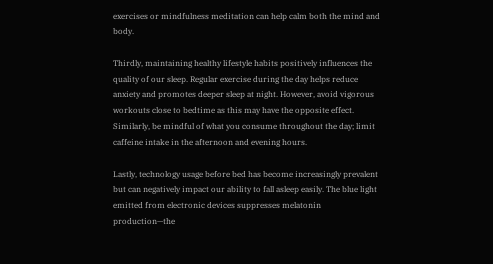exercises or mindfulness meditation can help calm both the mind and body.

Thirdly, maintaining healthy lifestyle habits positively influences the quality of our sleep. Regular exercise during the day helps reduce anxiety and promotes deeper sleep at night. However, avoid vigorous workouts close to bedtime as this may have the opposite effect. Similarly, be mindful of what you consume throughout the day; limit caffeine intake in the afternoon and evening hours.

Lastly, technology usage before bed has become increasingly prevalent but can negatively impact our ability to fall asleep easily. The blue light emitted from electronic devices suppresses melatonin production—the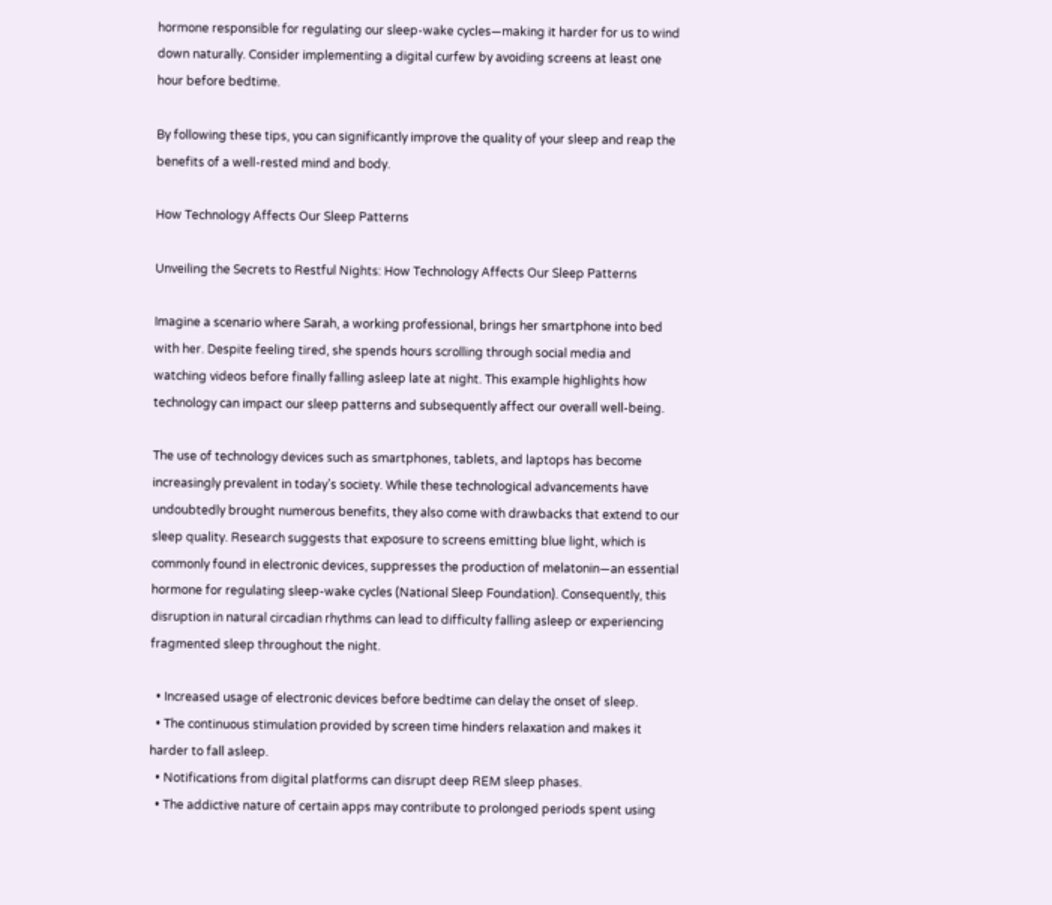hormone responsible for regulating our sleep-wake cycles—making it harder for us to wind down naturally. Consider implementing a digital curfew by avoiding screens at least one hour before bedtime.

By following these tips, you can significantly improve the quality of your sleep and reap the benefits of a well-rested mind and body.

How Technology Affects Our Sleep Patterns

Unveiling the Secrets to Restful Nights: How Technology Affects Our Sleep Patterns

Imagine a scenario where Sarah, a working professional, brings her smartphone into bed with her. Despite feeling tired, she spends hours scrolling through social media and watching videos before finally falling asleep late at night. This example highlights how technology can impact our sleep patterns and subsequently affect our overall well-being.

The use of technology devices such as smartphones, tablets, and laptops has become increasingly prevalent in today’s society. While these technological advancements have undoubtedly brought numerous benefits, they also come with drawbacks that extend to our sleep quality. Research suggests that exposure to screens emitting blue light, which is commonly found in electronic devices, suppresses the production of melatonin—an essential hormone for regulating sleep-wake cycles (National Sleep Foundation). Consequently, this disruption in natural circadian rhythms can lead to difficulty falling asleep or experiencing fragmented sleep throughout the night.

  • Increased usage of electronic devices before bedtime can delay the onset of sleep.
  • The continuous stimulation provided by screen time hinders relaxation and makes it harder to fall asleep.
  • Notifications from digital platforms can disrupt deep REM sleep phases.
  • The addictive nature of certain apps may contribute to prolonged periods spent using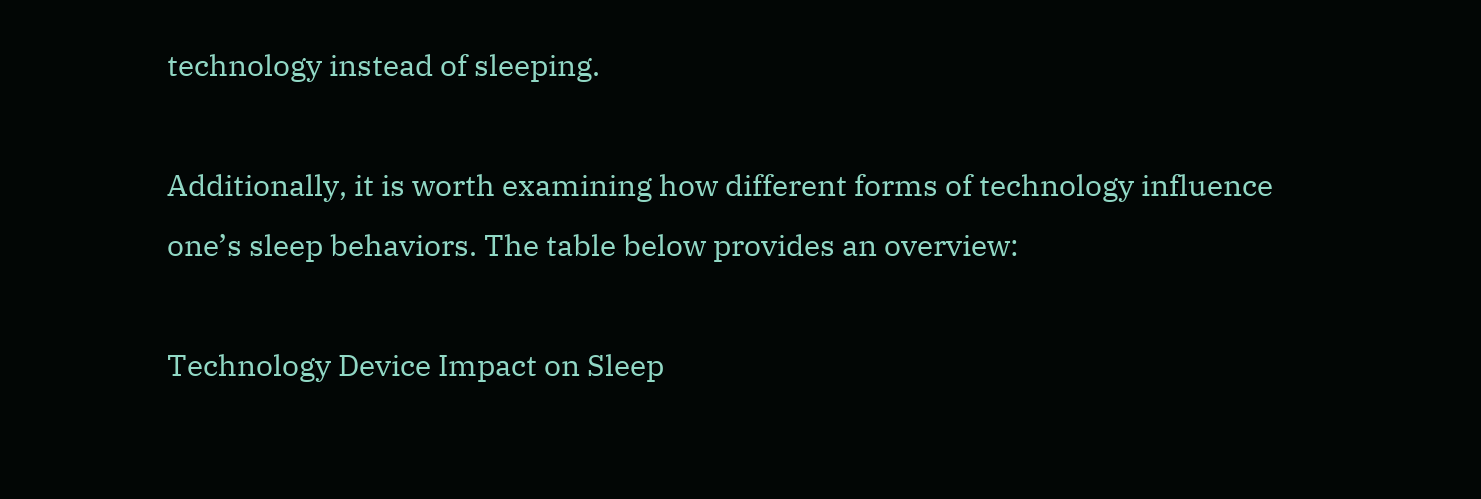technology instead of sleeping.

Additionally, it is worth examining how different forms of technology influence one’s sleep behaviors. The table below provides an overview:

Technology Device Impact on Sleep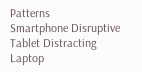Patterns
Smartphone Disruptive
Tablet Distracting
Laptop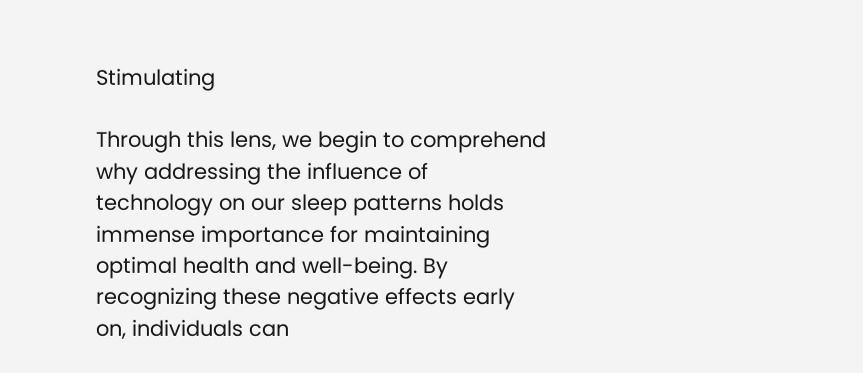Stimulating

Through this lens, we begin to comprehend why addressing the influence of technology on our sleep patterns holds immense importance for maintaining optimal health and well-being. By recognizing these negative effects early on, individuals can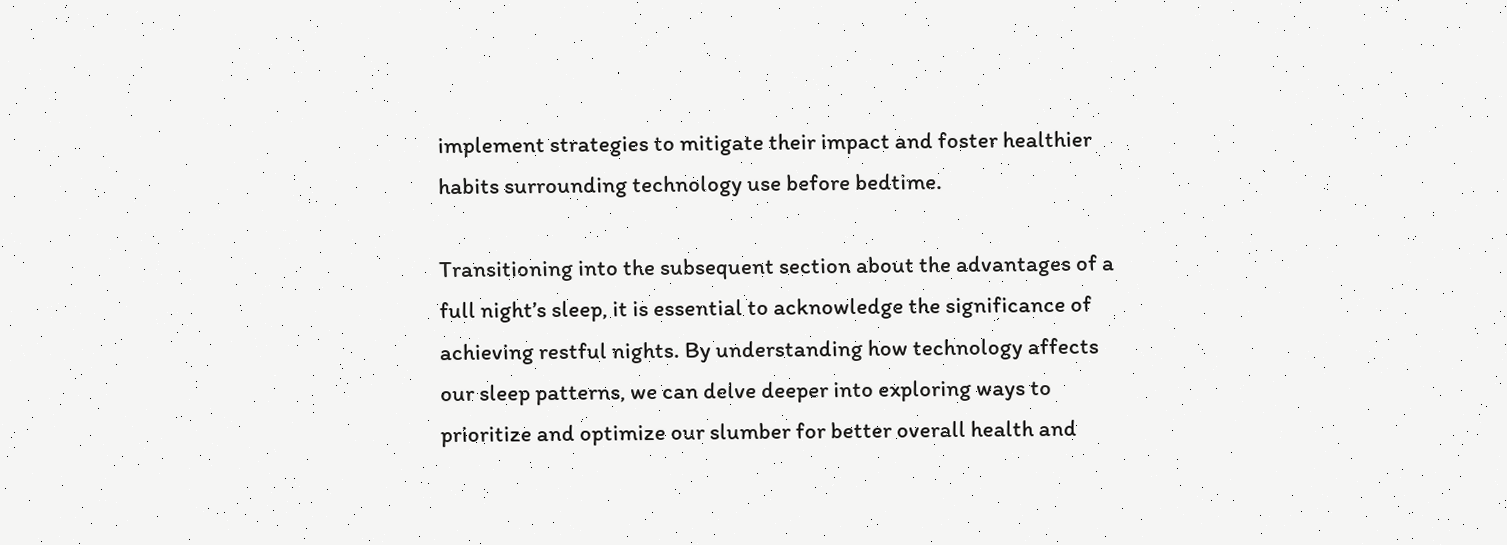implement strategies to mitigate their impact and foster healthier habits surrounding technology use before bedtime.

Transitioning into the subsequent section about the advantages of a full night’s sleep, it is essential to acknowledge the significance of achieving restful nights. By understanding how technology affects our sleep patterns, we can delve deeper into exploring ways to prioritize and optimize our slumber for better overall health and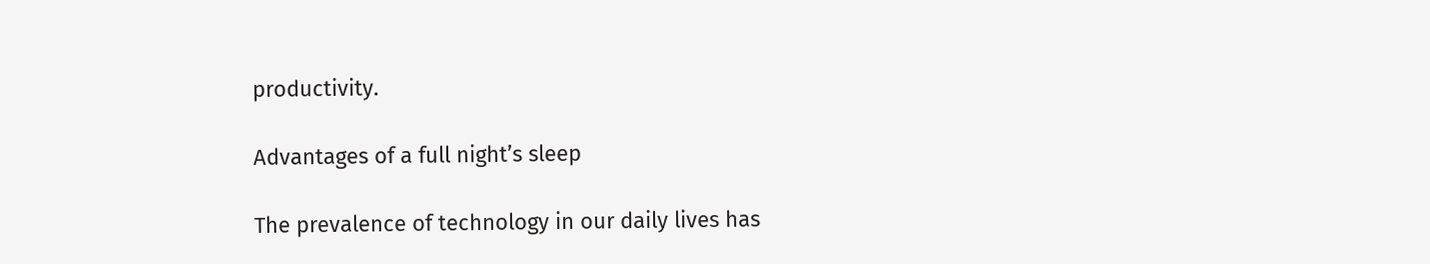productivity.

Advantages of a full night’s sleep

The prevalence of technology in our daily lives has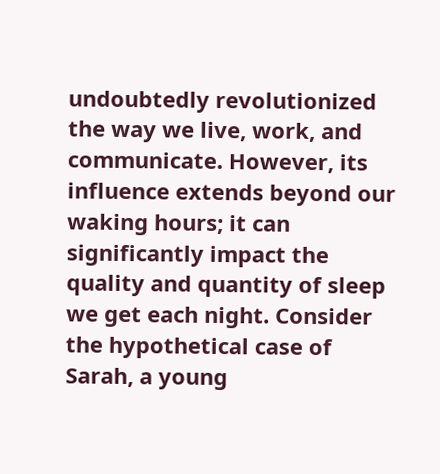undoubtedly revolutionized the way we live, work, and communicate. However, its influence extends beyond our waking hours; it can significantly impact the quality and quantity of sleep we get each night. Consider the hypothetical case of Sarah, a young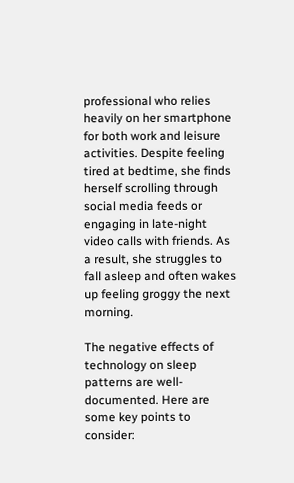professional who relies heavily on her smartphone for both work and leisure activities. Despite feeling tired at bedtime, she finds herself scrolling through social media feeds or engaging in late-night video calls with friends. As a result, she struggles to fall asleep and often wakes up feeling groggy the next morning.

The negative effects of technology on sleep patterns are well-documented. Here are some key points to consider: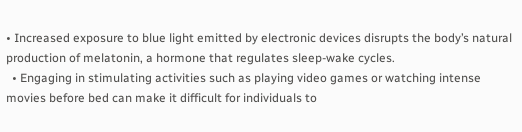• Increased exposure to blue light emitted by electronic devices disrupts the body’s natural production of melatonin, a hormone that regulates sleep-wake cycles.
  • Engaging in stimulating activities such as playing video games or watching intense movies before bed can make it difficult for individuals to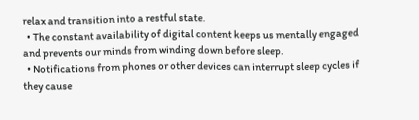relax and transition into a restful state.
  • The constant availability of digital content keeps us mentally engaged and prevents our minds from winding down before sleep.
  • Notifications from phones or other devices can interrupt sleep cycles if they cause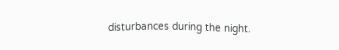disturbances during the night.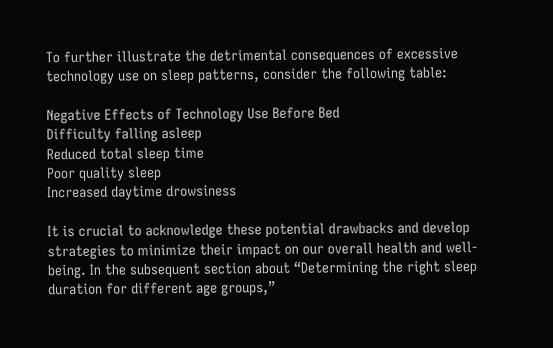To further illustrate the detrimental consequences of excessive technology use on sleep patterns, consider the following table:

Negative Effects of Technology Use Before Bed
Difficulty falling asleep
Reduced total sleep time
Poor quality sleep
Increased daytime drowsiness

It is crucial to acknowledge these potential drawbacks and develop strategies to minimize their impact on our overall health and well-being. In the subsequent section about “Determining the right sleep duration for different age groups,”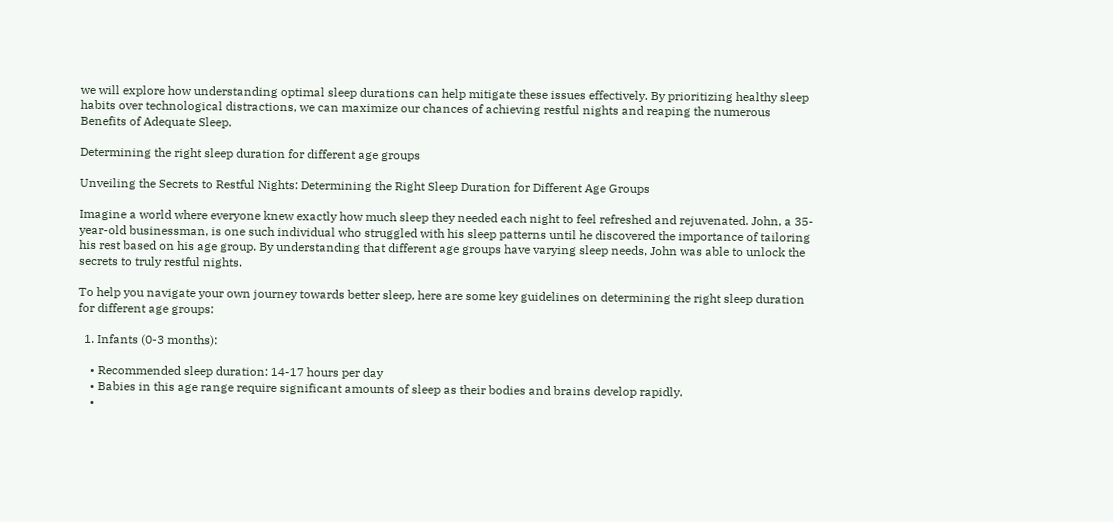we will explore how understanding optimal sleep durations can help mitigate these issues effectively. By prioritizing healthy sleep habits over technological distractions, we can maximize our chances of achieving restful nights and reaping the numerous Benefits of Adequate Sleep.

Determining the right sleep duration for different age groups

Unveiling the Secrets to Restful Nights: Determining the Right Sleep Duration for Different Age Groups

Imagine a world where everyone knew exactly how much sleep they needed each night to feel refreshed and rejuvenated. John, a 35-year-old businessman, is one such individual who struggled with his sleep patterns until he discovered the importance of tailoring his rest based on his age group. By understanding that different age groups have varying sleep needs, John was able to unlock the secrets to truly restful nights.

To help you navigate your own journey towards better sleep, here are some key guidelines on determining the right sleep duration for different age groups:

  1. Infants (0-3 months):

    • Recommended sleep duration: 14-17 hours per day
    • Babies in this age range require significant amounts of sleep as their bodies and brains develop rapidly.
    •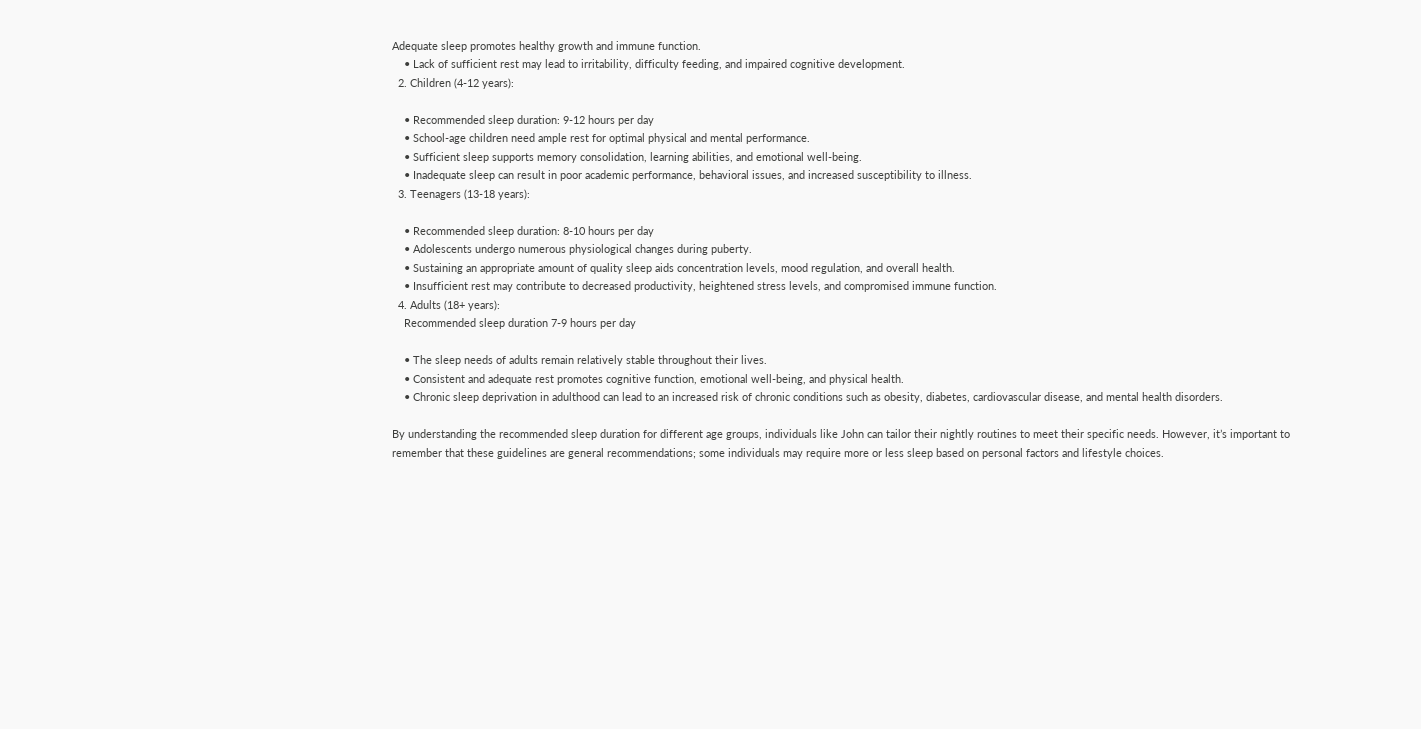Adequate sleep promotes healthy growth and immune function.
    • Lack of sufficient rest may lead to irritability, difficulty feeding, and impaired cognitive development.
  2. Children (4-12 years):

    • Recommended sleep duration: 9-12 hours per day
    • School-age children need ample rest for optimal physical and mental performance.
    • Sufficient sleep supports memory consolidation, learning abilities, and emotional well-being.
    • Inadequate sleep can result in poor academic performance, behavioral issues, and increased susceptibility to illness.
  3. Teenagers (13-18 years):

    • Recommended sleep duration: 8-10 hours per day
    • Adolescents undergo numerous physiological changes during puberty.
    • Sustaining an appropriate amount of quality sleep aids concentration levels, mood regulation, and overall health.
    • Insufficient rest may contribute to decreased productivity, heightened stress levels, and compromised immune function.
  4. Adults (18+ years):
    Recommended sleep duration 7-9 hours per day

    • The sleep needs of adults remain relatively stable throughout their lives.
    • Consistent and adequate rest promotes cognitive function, emotional well-being, and physical health.
    • Chronic sleep deprivation in adulthood can lead to an increased risk of chronic conditions such as obesity, diabetes, cardiovascular disease, and mental health disorders.

By understanding the recommended sleep duration for different age groups, individuals like John can tailor their nightly routines to meet their specific needs. However, it’s important to remember that these guidelines are general recommendations; some individuals may require more or less sleep based on personal factors and lifestyle choices.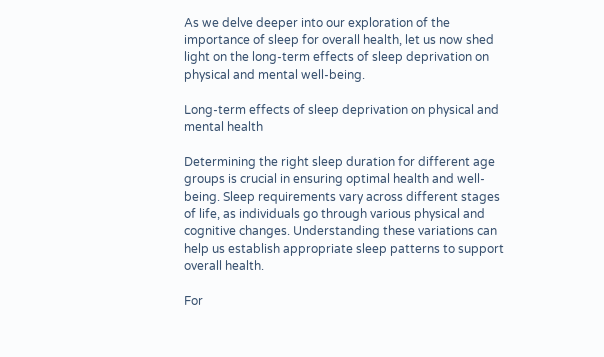As we delve deeper into our exploration of the importance of sleep for overall health, let us now shed light on the long-term effects of sleep deprivation on physical and mental well-being.

Long-term effects of sleep deprivation on physical and mental health

Determining the right sleep duration for different age groups is crucial in ensuring optimal health and well-being. Sleep requirements vary across different stages of life, as individuals go through various physical and cognitive changes. Understanding these variations can help us establish appropriate sleep patterns to support overall health.

For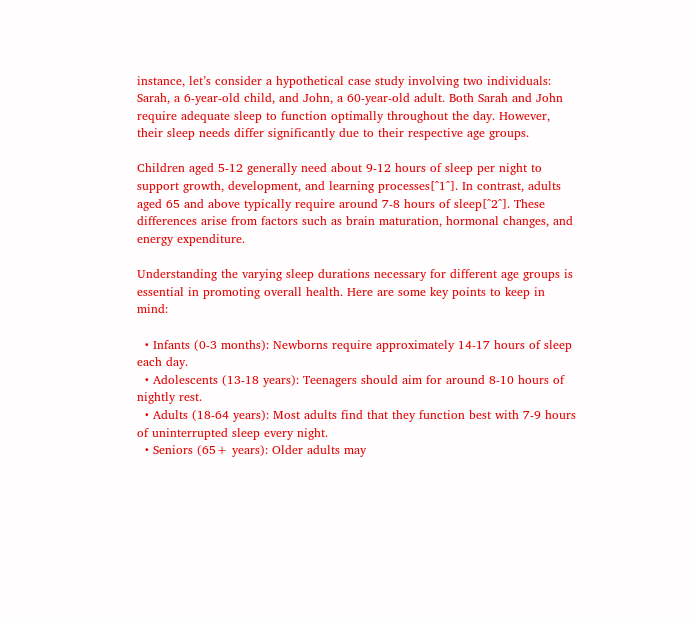instance, let’s consider a hypothetical case study involving two individuals: Sarah, a 6-year-old child, and John, a 60-year-old adult. Both Sarah and John require adequate sleep to function optimally throughout the day. However, their sleep needs differ significantly due to their respective age groups.

Children aged 5-12 generally need about 9-12 hours of sleep per night to support growth, development, and learning processes[^1^]. In contrast, adults aged 65 and above typically require around 7-8 hours of sleep[^2^]. These differences arise from factors such as brain maturation, hormonal changes, and energy expenditure.

Understanding the varying sleep durations necessary for different age groups is essential in promoting overall health. Here are some key points to keep in mind:

  • Infants (0-3 months): Newborns require approximately 14-17 hours of sleep each day.
  • Adolescents (13-18 years): Teenagers should aim for around 8-10 hours of nightly rest.
  • Adults (18-64 years): Most adults find that they function best with 7-9 hours of uninterrupted sleep every night.
  • Seniors (65+ years): Older adults may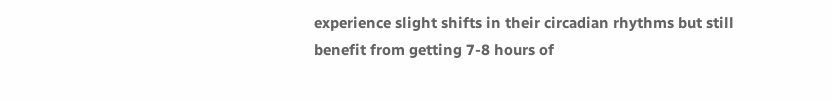experience slight shifts in their circadian rhythms but still benefit from getting 7-8 hours of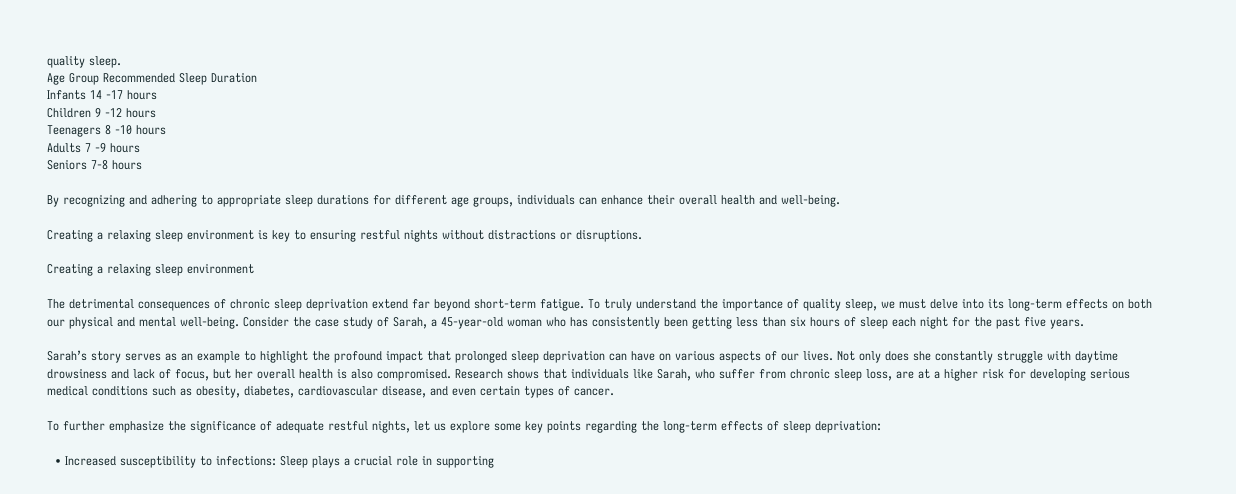quality sleep.
Age Group Recommended Sleep Duration
Infants 14 -17 hours
Children 9 -12 hours
Teenagers 8 -10 hours
Adults 7 -9 hours
Seniors 7-8 hours

By recognizing and adhering to appropriate sleep durations for different age groups, individuals can enhance their overall health and well-being.

Creating a relaxing sleep environment is key to ensuring restful nights without distractions or disruptions.

Creating a relaxing sleep environment

The detrimental consequences of chronic sleep deprivation extend far beyond short-term fatigue. To truly understand the importance of quality sleep, we must delve into its long-term effects on both our physical and mental well-being. Consider the case study of Sarah, a 45-year-old woman who has consistently been getting less than six hours of sleep each night for the past five years.

Sarah’s story serves as an example to highlight the profound impact that prolonged sleep deprivation can have on various aspects of our lives. Not only does she constantly struggle with daytime drowsiness and lack of focus, but her overall health is also compromised. Research shows that individuals like Sarah, who suffer from chronic sleep loss, are at a higher risk for developing serious medical conditions such as obesity, diabetes, cardiovascular disease, and even certain types of cancer.

To further emphasize the significance of adequate restful nights, let us explore some key points regarding the long-term effects of sleep deprivation:

  • Increased susceptibility to infections: Sleep plays a crucial role in supporting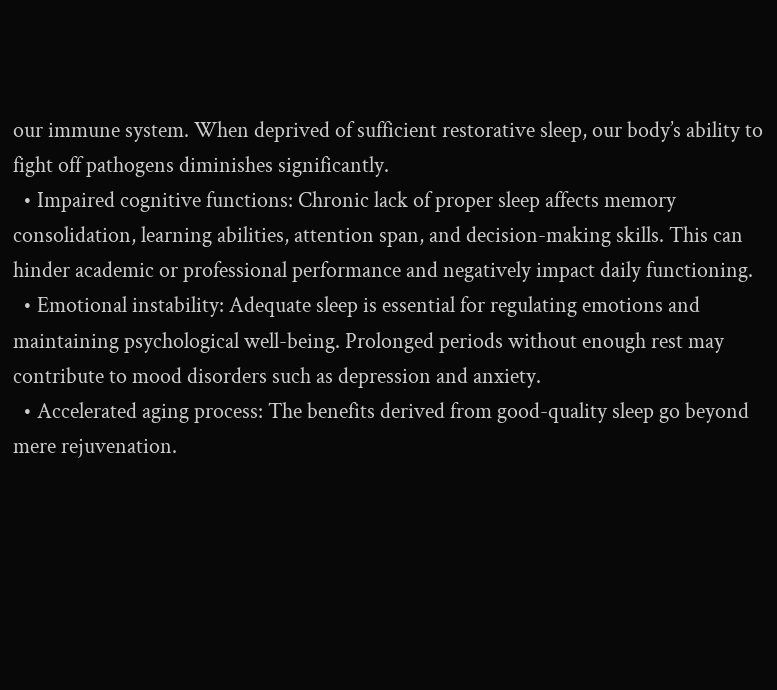our immune system. When deprived of sufficient restorative sleep, our body’s ability to fight off pathogens diminishes significantly.
  • Impaired cognitive functions: Chronic lack of proper sleep affects memory consolidation, learning abilities, attention span, and decision-making skills. This can hinder academic or professional performance and negatively impact daily functioning.
  • Emotional instability: Adequate sleep is essential for regulating emotions and maintaining psychological well-being. Prolonged periods without enough rest may contribute to mood disorders such as depression and anxiety.
  • Accelerated aging process: The benefits derived from good-quality sleep go beyond mere rejuvenation.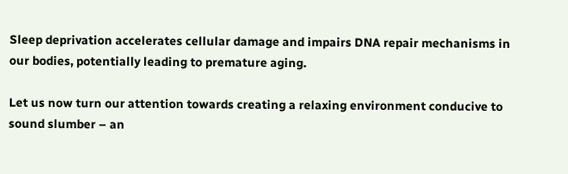Sleep deprivation accelerates cellular damage and impairs DNA repair mechanisms in our bodies, potentially leading to premature aging.

Let us now turn our attention towards creating a relaxing environment conducive to sound slumber – an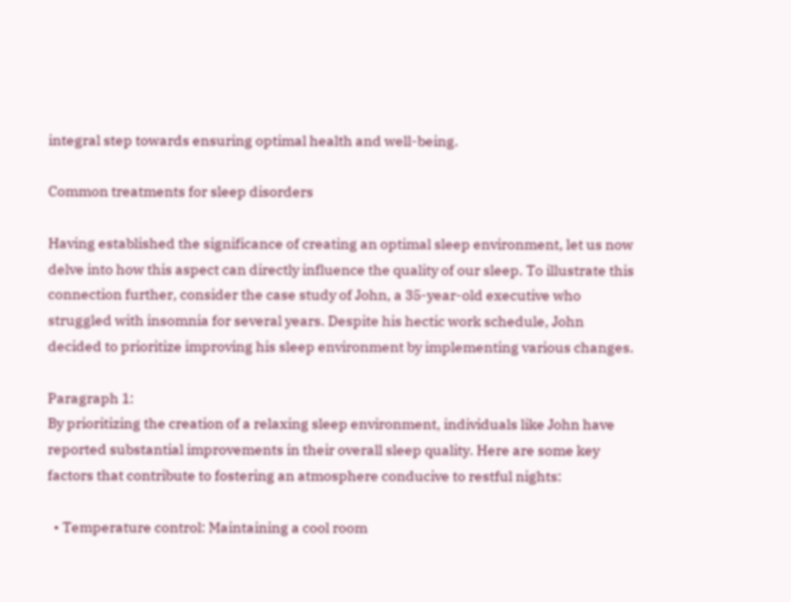integral step towards ensuring optimal health and well-being.

Common treatments for sleep disorders

Having established the significance of creating an optimal sleep environment, let us now delve into how this aspect can directly influence the quality of our sleep. To illustrate this connection further, consider the case study of John, a 35-year-old executive who struggled with insomnia for several years. Despite his hectic work schedule, John decided to prioritize improving his sleep environment by implementing various changes.

Paragraph 1:
By prioritizing the creation of a relaxing sleep environment, individuals like John have reported substantial improvements in their overall sleep quality. Here are some key factors that contribute to fostering an atmosphere conducive to restful nights:

  • Temperature control: Maintaining a cool room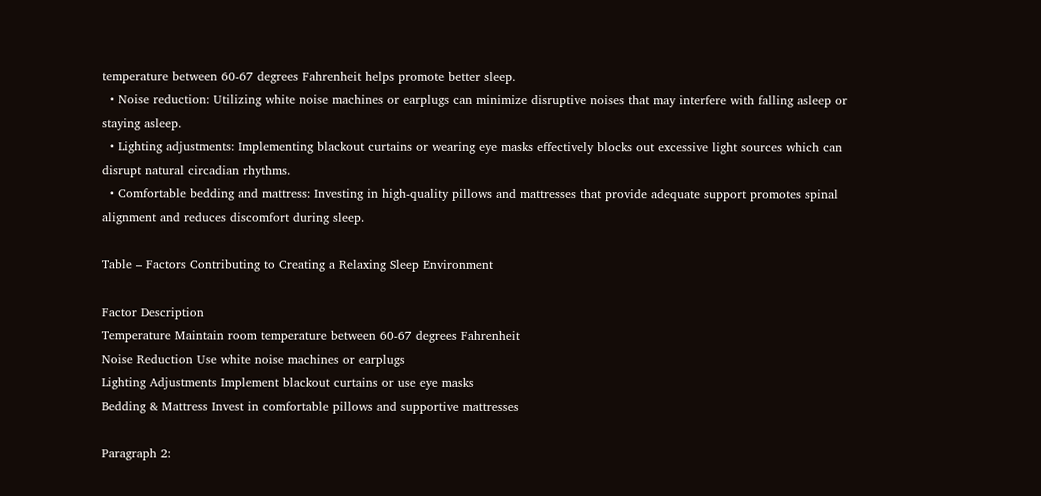temperature between 60-67 degrees Fahrenheit helps promote better sleep.
  • Noise reduction: Utilizing white noise machines or earplugs can minimize disruptive noises that may interfere with falling asleep or staying asleep.
  • Lighting adjustments: Implementing blackout curtains or wearing eye masks effectively blocks out excessive light sources which can disrupt natural circadian rhythms.
  • Comfortable bedding and mattress: Investing in high-quality pillows and mattresses that provide adequate support promotes spinal alignment and reduces discomfort during sleep.

Table – Factors Contributing to Creating a Relaxing Sleep Environment

Factor Description
Temperature Maintain room temperature between 60-67 degrees Fahrenheit
Noise Reduction Use white noise machines or earplugs
Lighting Adjustments Implement blackout curtains or use eye masks
Bedding & Mattress Invest in comfortable pillows and supportive mattresses

Paragraph 2: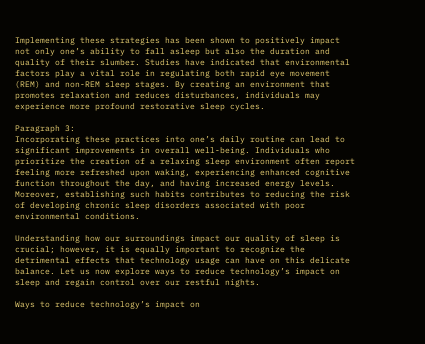Implementing these strategies has been shown to positively impact not only one’s ability to fall asleep but also the duration and quality of their slumber. Studies have indicated that environmental factors play a vital role in regulating both rapid eye movement (REM) and non-REM sleep stages. By creating an environment that promotes relaxation and reduces disturbances, individuals may experience more profound restorative sleep cycles.

Paragraph 3:
Incorporating these practices into one’s daily routine can lead to significant improvements in overall well-being. Individuals who prioritize the creation of a relaxing sleep environment often report feeling more refreshed upon waking, experiencing enhanced cognitive function throughout the day, and having increased energy levels. Moreover, establishing such habits contributes to reducing the risk of developing chronic sleep disorders associated with poor environmental conditions.

Understanding how our surroundings impact our quality of sleep is crucial; however, it is equally important to recognize the detrimental effects that technology usage can have on this delicate balance. Let us now explore ways to reduce technology’s impact on sleep and regain control over our restful nights.

Ways to reduce technology’s impact on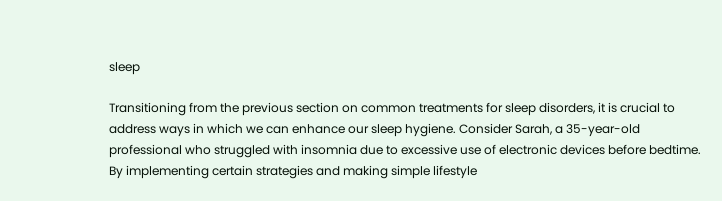sleep

Transitioning from the previous section on common treatments for sleep disorders, it is crucial to address ways in which we can enhance our sleep hygiene. Consider Sarah, a 35-year-old professional who struggled with insomnia due to excessive use of electronic devices before bedtime. By implementing certain strategies and making simple lifestyle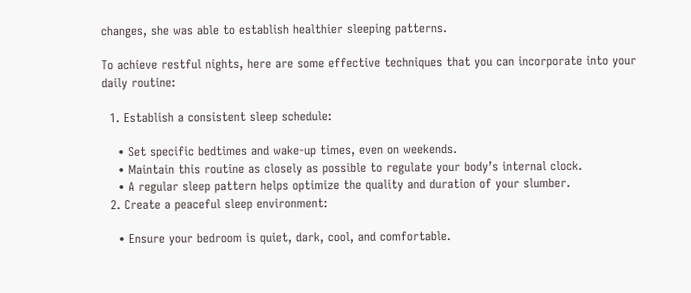changes, she was able to establish healthier sleeping patterns.

To achieve restful nights, here are some effective techniques that you can incorporate into your daily routine:

  1. Establish a consistent sleep schedule:

    • Set specific bedtimes and wake-up times, even on weekends.
    • Maintain this routine as closely as possible to regulate your body’s internal clock.
    • A regular sleep pattern helps optimize the quality and duration of your slumber.
  2. Create a peaceful sleep environment:

    • Ensure your bedroom is quiet, dark, cool, and comfortable.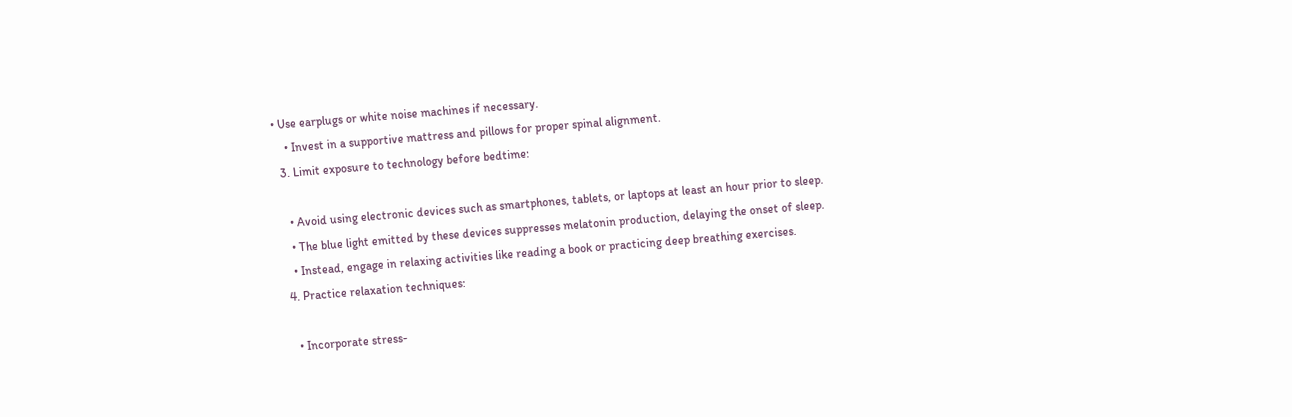• Use earplugs or white noise machines if necessary.
    • Invest in a supportive mattress and pillows for proper spinal alignment.
  3. Limit exposure to technology before bedtime:

    • Avoid using electronic devices such as smartphones, tablets, or laptops at least an hour prior to sleep.
    • The blue light emitted by these devices suppresses melatonin production, delaying the onset of sleep.
    • Instead, engage in relaxing activities like reading a book or practicing deep breathing exercises.
  4. Practice relaxation techniques:

    • Incorporate stress-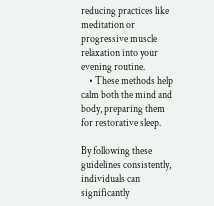reducing practices like meditation or progressive muscle relaxation into your evening routine.
    • These methods help calm both the mind and body, preparing them for restorative sleep.

By following these guidelines consistently, individuals can significantly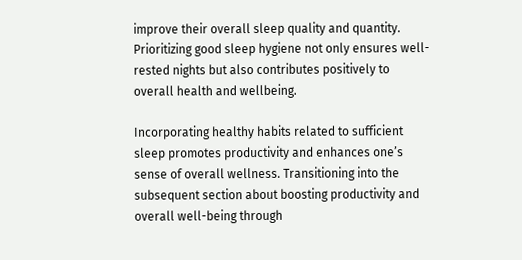improve their overall sleep quality and quantity. Prioritizing good sleep hygiene not only ensures well-rested nights but also contributes positively to overall health and wellbeing.

Incorporating healthy habits related to sufficient sleep promotes productivity and enhances one’s sense of overall wellness. Transitioning into the subsequent section about boosting productivity and overall well-being through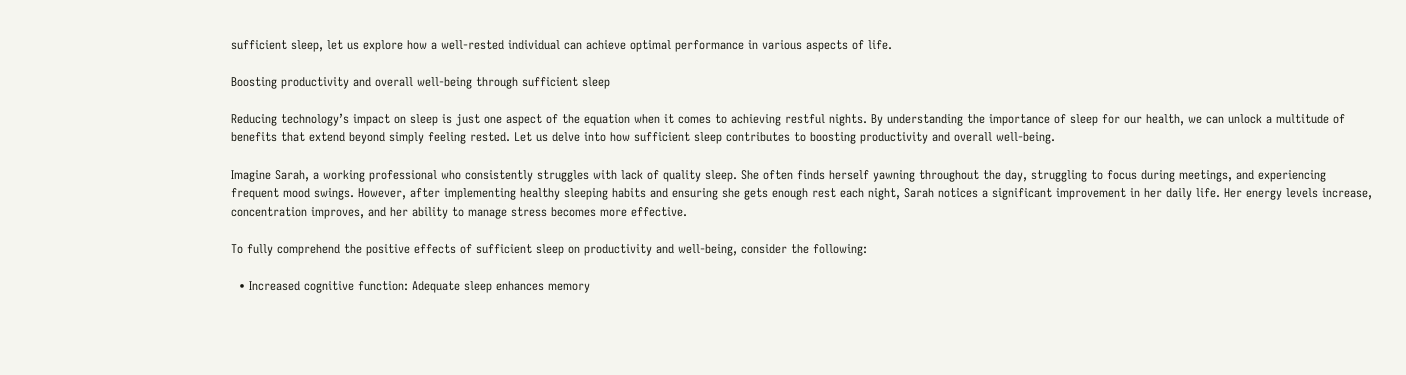sufficient sleep, let us explore how a well-rested individual can achieve optimal performance in various aspects of life.

Boosting productivity and overall well-being through sufficient sleep

Reducing technology’s impact on sleep is just one aspect of the equation when it comes to achieving restful nights. By understanding the importance of sleep for our health, we can unlock a multitude of benefits that extend beyond simply feeling rested. Let us delve into how sufficient sleep contributes to boosting productivity and overall well-being.

Imagine Sarah, a working professional who consistently struggles with lack of quality sleep. She often finds herself yawning throughout the day, struggling to focus during meetings, and experiencing frequent mood swings. However, after implementing healthy sleeping habits and ensuring she gets enough rest each night, Sarah notices a significant improvement in her daily life. Her energy levels increase, concentration improves, and her ability to manage stress becomes more effective.

To fully comprehend the positive effects of sufficient sleep on productivity and well-being, consider the following:

  • Increased cognitive function: Adequate sleep enhances memory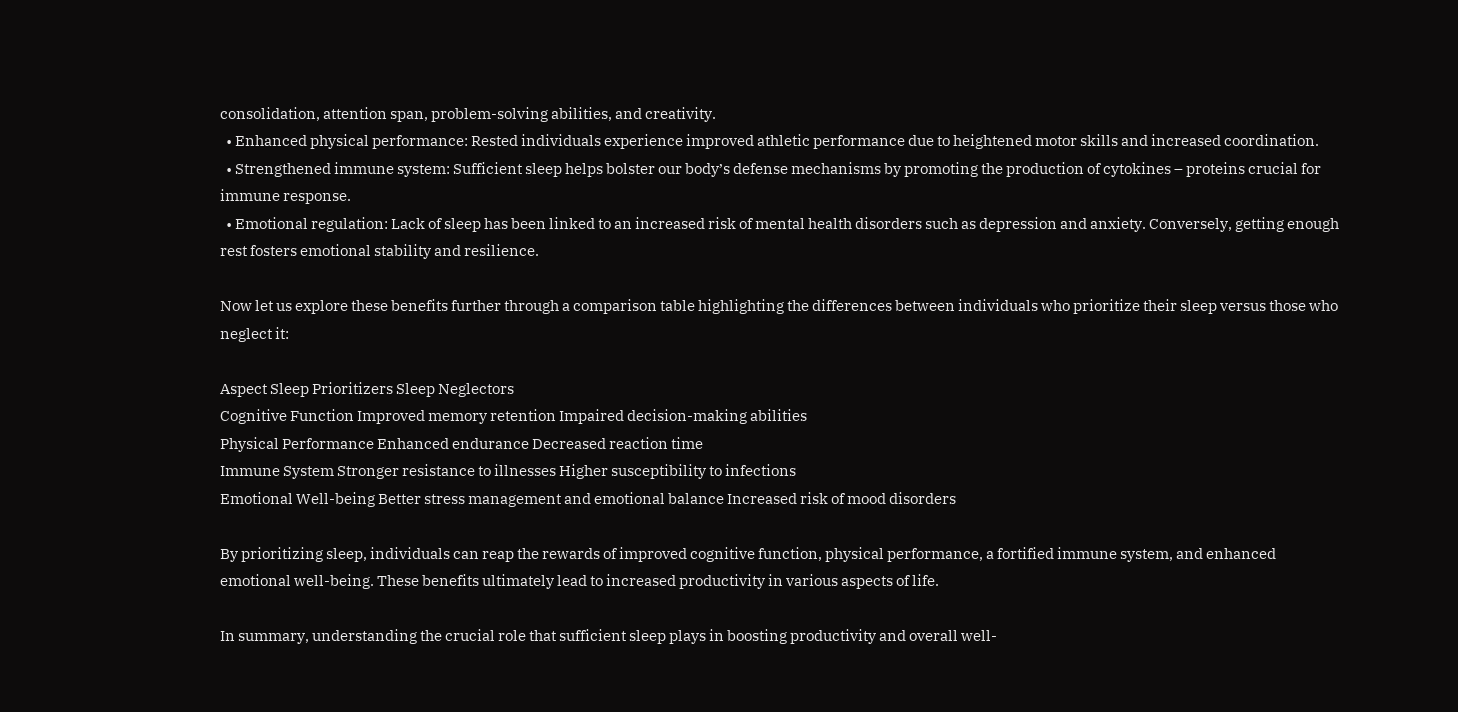consolidation, attention span, problem-solving abilities, and creativity.
  • Enhanced physical performance: Rested individuals experience improved athletic performance due to heightened motor skills and increased coordination.
  • Strengthened immune system: Sufficient sleep helps bolster our body’s defense mechanisms by promoting the production of cytokines – proteins crucial for immune response.
  • Emotional regulation: Lack of sleep has been linked to an increased risk of mental health disorders such as depression and anxiety. Conversely, getting enough rest fosters emotional stability and resilience.

Now let us explore these benefits further through a comparison table highlighting the differences between individuals who prioritize their sleep versus those who neglect it:

Aspect Sleep Prioritizers Sleep Neglectors
Cognitive Function Improved memory retention Impaired decision-making abilities
Physical Performance Enhanced endurance Decreased reaction time
Immune System Stronger resistance to illnesses Higher susceptibility to infections
Emotional Well-being Better stress management and emotional balance Increased risk of mood disorders

By prioritizing sleep, individuals can reap the rewards of improved cognitive function, physical performance, a fortified immune system, and enhanced emotional well-being. These benefits ultimately lead to increased productivity in various aspects of life.

In summary, understanding the crucial role that sufficient sleep plays in boosting productivity and overall well-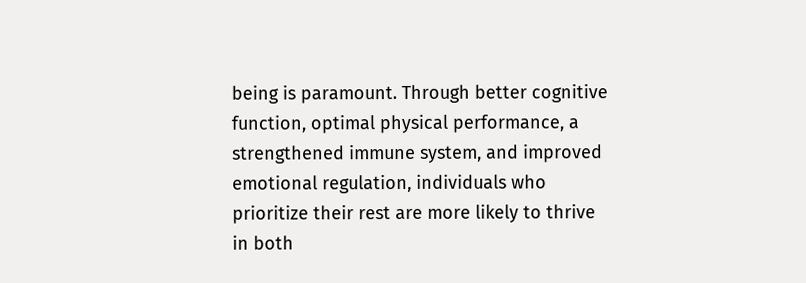being is paramount. Through better cognitive function, optimal physical performance, a strengthened immune system, and improved emotional regulation, individuals who prioritize their rest are more likely to thrive in both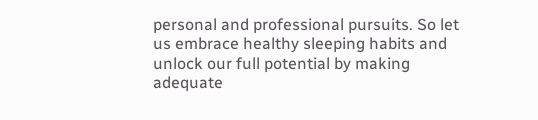personal and professional pursuits. So let us embrace healthy sleeping habits and unlock our full potential by making adequate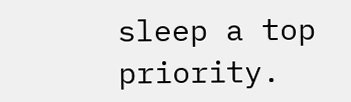sleep a top priority.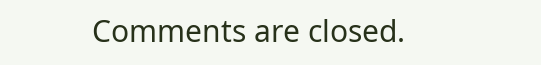Comments are closed.